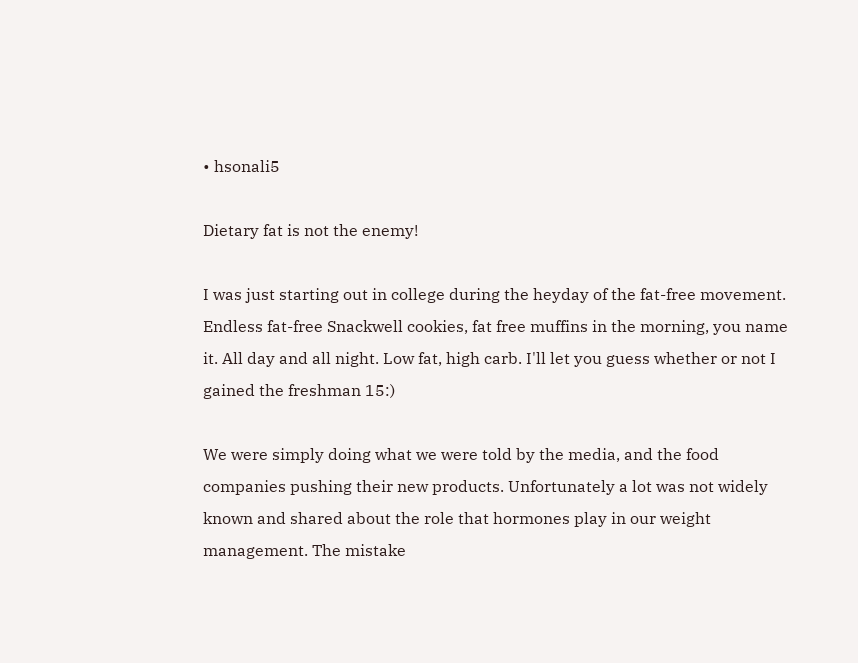• hsonali5

Dietary fat is not the enemy!

I was just starting out in college during the heyday of the fat-free movement. Endless fat-free Snackwell cookies, fat free muffins in the morning, you name it. All day and all night. Low fat, high carb. I'll let you guess whether or not I gained the freshman 15:)

We were simply doing what we were told by the media, and the food companies pushing their new products. Unfortunately a lot was not widely known and shared about the role that hormones play in our weight management. The mistake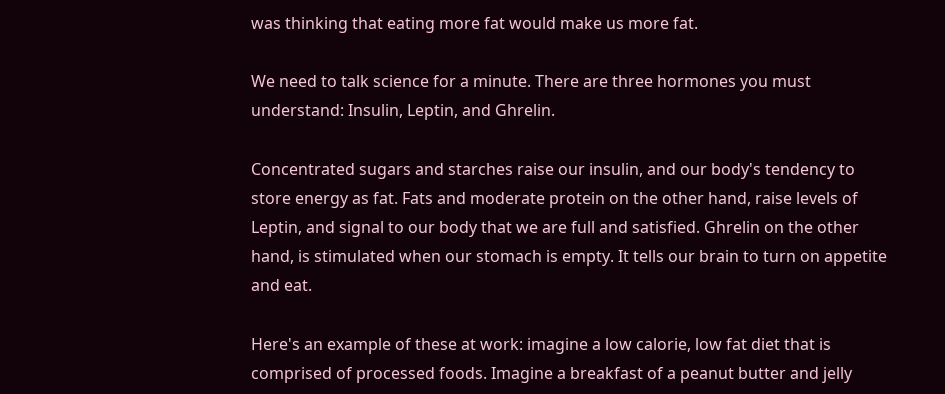was thinking that eating more fat would make us more fat.

We need to talk science for a minute. There are three hormones you must understand: Insulin, Leptin, and Ghrelin.

Concentrated sugars and starches raise our insulin, and our body's tendency to store energy as fat. Fats and moderate protein on the other hand, raise levels of Leptin, and signal to our body that we are full and satisfied. Ghrelin on the other hand, is stimulated when our stomach is empty. It tells our brain to turn on appetite and eat.

Here's an example of these at work: imagine a low calorie, low fat diet that is comprised of processed foods. Imagine a breakfast of a peanut butter and jelly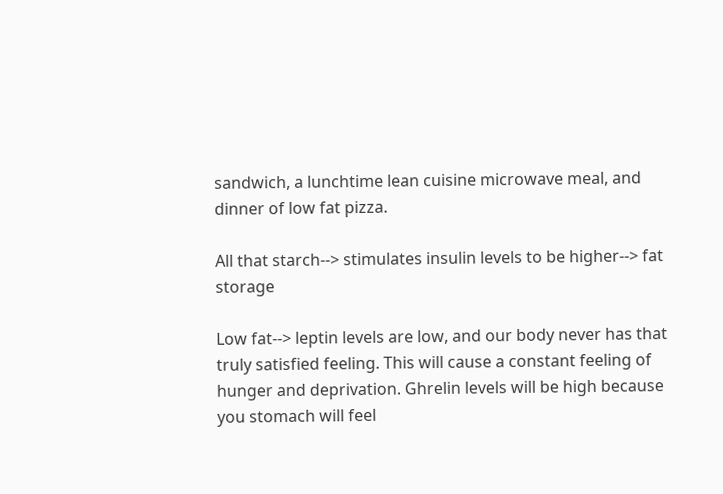sandwich, a lunchtime lean cuisine microwave meal, and dinner of low fat pizza.

All that starch--> stimulates insulin levels to be higher--> fat storage

Low fat--> leptin levels are low, and our body never has that truly satisfied feeling. This will cause a constant feeling of hunger and deprivation. Ghrelin levels will be high because you stomach will feel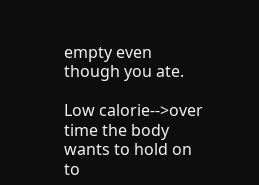empty even though you ate.

Low calorie-->over time the body wants to hold on to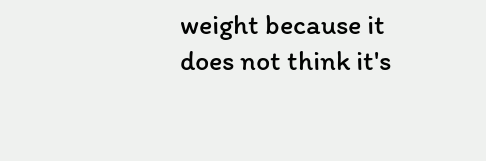weight because it does not think it's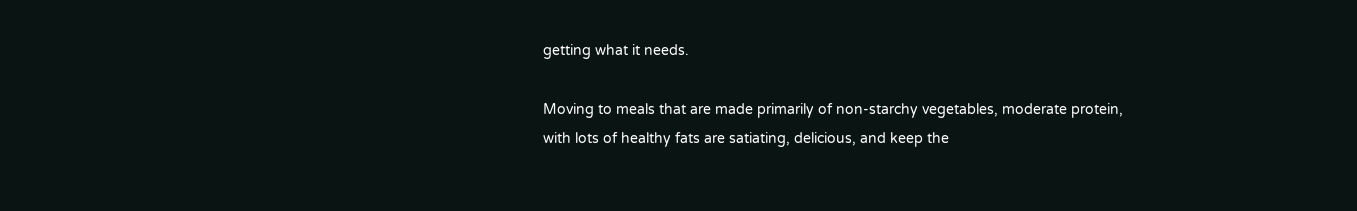getting what it needs.

Moving to meals that are made primarily of non-starchy vegetables, moderate protein, with lots of healthy fats are satiating, delicious, and keep the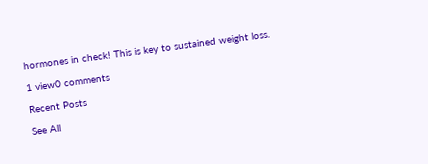hormones in check! This is key to sustained weight loss.

1 view0 comments

Recent Posts

See All